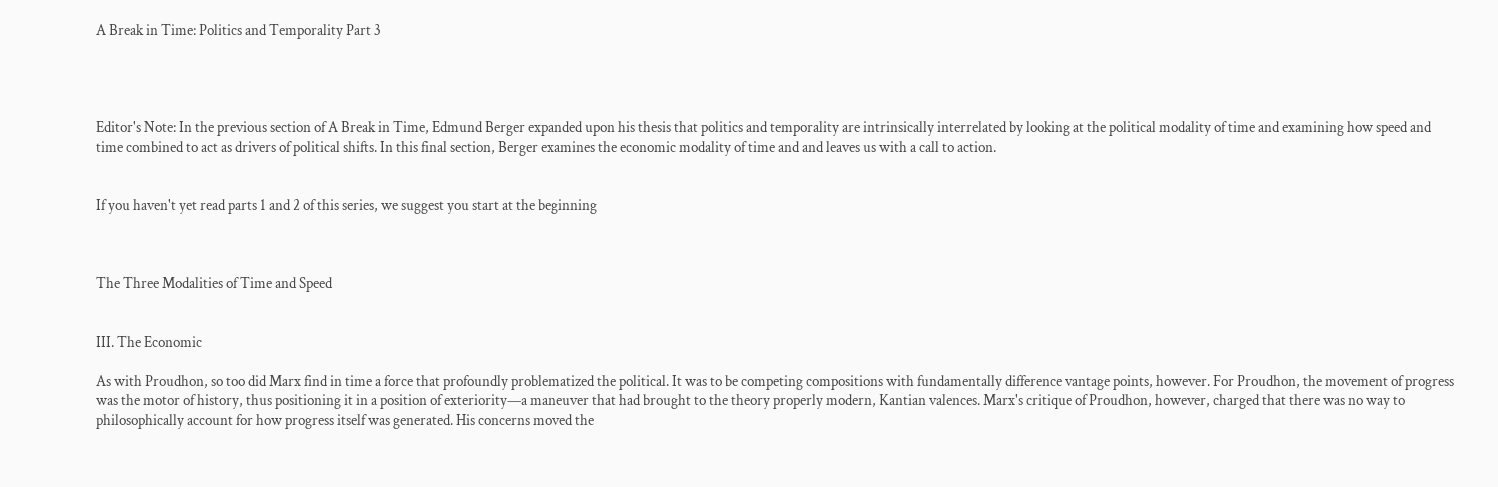A Break in Time: Politics and Temporality Part 3




Editor's Note: In the previous section of A Break in Time, Edmund Berger expanded upon his thesis that politics and temporality are intrinsically interrelated by looking at the political modality of time and examining how speed and time combined to act as drivers of political shifts. In this final section, Berger examines the economic modality of time and and leaves us with a call to action.


If you haven't yet read parts 1 and 2 of this series, we suggest you start at the beginning



The Three Modalities of Time and Speed


III. The Economic

As with Proudhon, so too did Marx find in time a force that profoundly problematized the political. It was to be competing compositions with fundamentally difference vantage points, however. For Proudhon, the movement of progress was the motor of history, thus positioning it in a position of exteriority—a maneuver that had brought to the theory properly modern, Kantian valences. Marx's critique of Proudhon, however, charged that there was no way to philosophically account for how progress itself was generated. His concerns moved the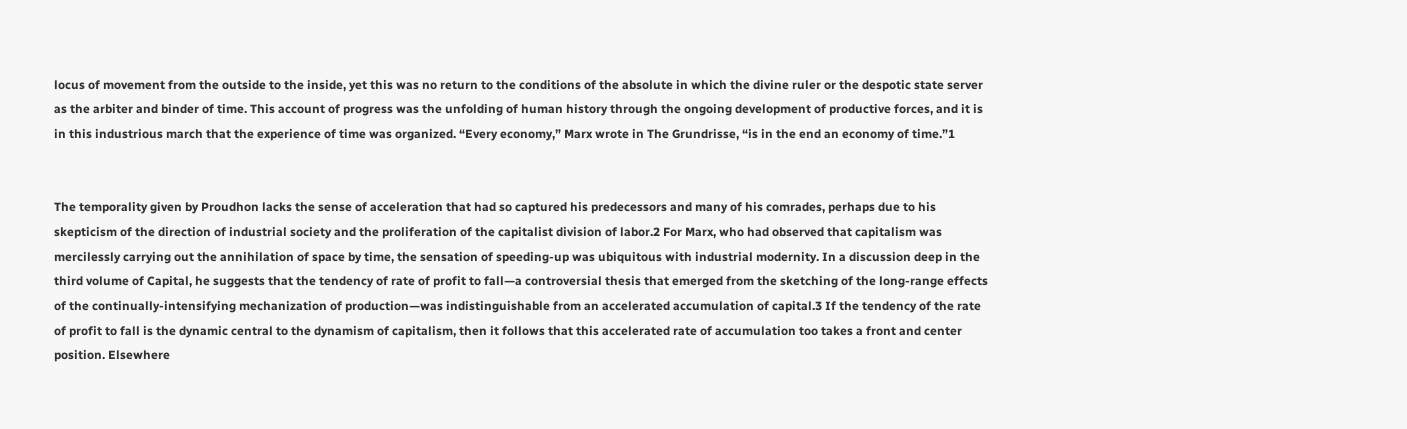locus of movement from the outside to the inside, yet this was no return to the conditions of the absolute in which the divine ruler or the despotic state server as the arbiter and binder of time. This account of progress was the unfolding of human history through the ongoing development of productive forces, and it is in this industrious march that the experience of time was organized. “Every economy,” Marx wrote in The Grundrisse, “is in the end an economy of time.”1


The temporality given by Proudhon lacks the sense of acceleration that had so captured his predecessors and many of his comrades, perhaps due to his skepticism of the direction of industrial society and the proliferation of the capitalist division of labor.2 For Marx, who had observed that capitalism was mercilessly carrying out the annihilation of space by time, the sensation of speeding-up was ubiquitous with industrial modernity. In a discussion deep in the third volume of Capital, he suggests that the tendency of rate of profit to fall—a controversial thesis that emerged from the sketching of the long-range effects of the continually-intensifying mechanization of production—was indistinguishable from an accelerated accumulation of capital.3 If the tendency of the rate of profit to fall is the dynamic central to the dynamism of capitalism, then it follows that this accelerated rate of accumulation too takes a front and center position. Elsewhere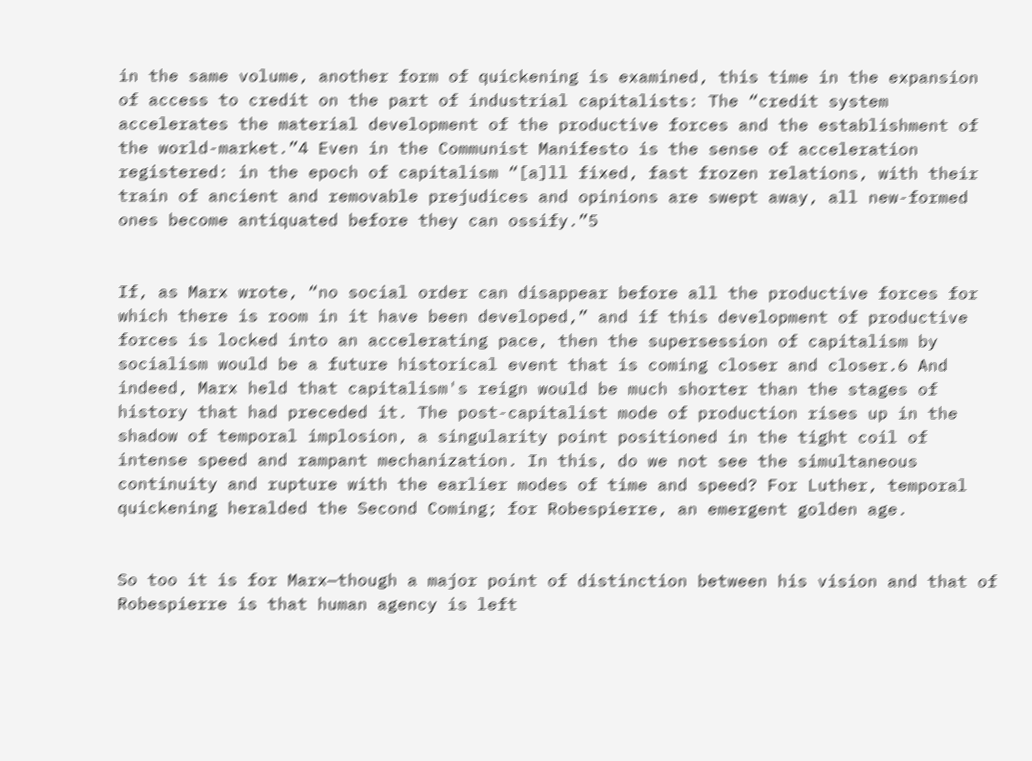in the same volume, another form of quickening is examined, this time in the expansion of access to credit on the part of industrial capitalists: The “credit system accelerates the material development of the productive forces and the establishment of the world-market.”4 Even in the Communist Manifesto is the sense of acceleration registered: in the epoch of capitalism “[a]ll fixed, fast frozen relations, with their train of ancient and removable prejudices and opinions are swept away, all new-formed ones become antiquated before they can ossify.”5


If, as Marx wrote, “no social order can disappear before all the productive forces for which there is room in it have been developed,” and if this development of productive forces is locked into an accelerating pace, then the supersession of capitalism by socialism would be a future historical event that is coming closer and closer.6 And indeed, Marx held that capitalism's reign would be much shorter than the stages of history that had preceded it. The post-capitalist mode of production rises up in the shadow of temporal implosion, a singularity point positioned in the tight coil of intense speed and rampant mechanization. In this, do we not see the simultaneous continuity and rupture with the earlier modes of time and speed? For Luther, temporal quickening heralded the Second Coming; for Robespierre, an emergent golden age.


So too it is for Marx—though a major point of distinction between his vision and that of Robespierre is that human agency is left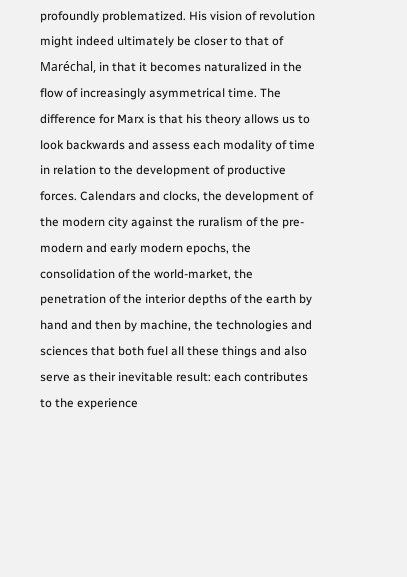profoundly problematized. His vision of revolution might indeed ultimately be closer to that of Maréchal, in that it becomes naturalized in the flow of increasingly asymmetrical time. The difference for Marx is that his theory allows us to look backwards and assess each modality of time in relation to the development of productive forces. Calendars and clocks, the development of the modern city against the ruralism of the pre-modern and early modern epochs, the consolidation of the world-market, the penetration of the interior depths of the earth by hand and then by machine, the technologies and sciences that both fuel all these things and also serve as their inevitable result: each contributes to the experience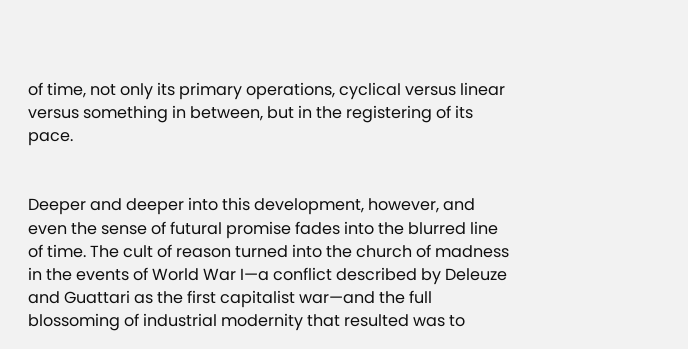of time, not only its primary operations, cyclical versus linear versus something in between, but in the registering of its pace.


Deeper and deeper into this development, however, and even the sense of futural promise fades into the blurred line of time. The cult of reason turned into the church of madness in the events of World War I—a conflict described by Deleuze and Guattari as the first capitalist war—and the full blossoming of industrial modernity that resulted was to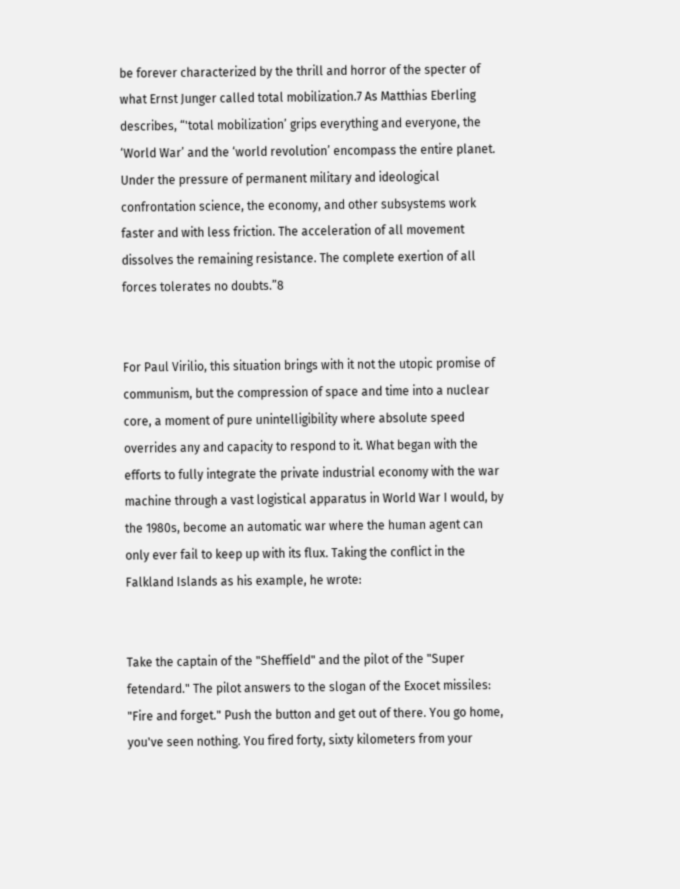be forever characterized by the thrill and horror of the specter of what Ernst Junger called total mobilization.7 As Matthias Eberling describes, “'total mobilization’ grips everything and everyone, the ‘World War’ and the ‘world revolution’ encompass the entire planet. Under the pressure of permanent military and ideological confrontation science, the economy, and other subsystems work faster and with less friction. The acceleration of all movement dissolves the remaining resistance. The complete exertion of all forces tolerates no doubts.”8


For Paul Virilio, this situation brings with it not the utopic promise of communism, but the compression of space and time into a nuclear core, a moment of pure unintelligibility where absolute speed overrides any and capacity to respond to it. What began with the efforts to fully integrate the private industrial economy with the war machine through a vast logistical apparatus in World War I would, by the 1980s, become an automatic war where the human agent can only ever fail to keep up with its flux. Taking the conflict in the Falkland Islands as his example, he wrote:


Take the captain of the "Sheffield" and the pilot of the "Super fetendard." The pilot answers to the slogan of the Exocet missiles: "Fire and forget." Push the button and get out of there. You go home, you've seen nothing. You fired forty, sixty kilometers from your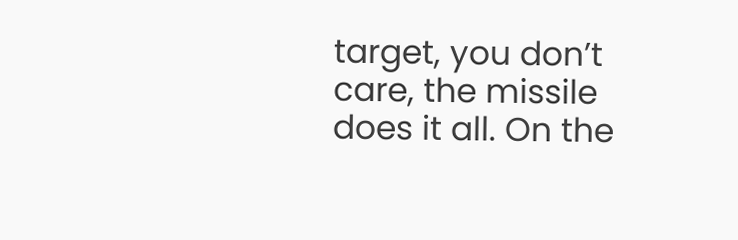target, you don’t care, the missile does it all. On the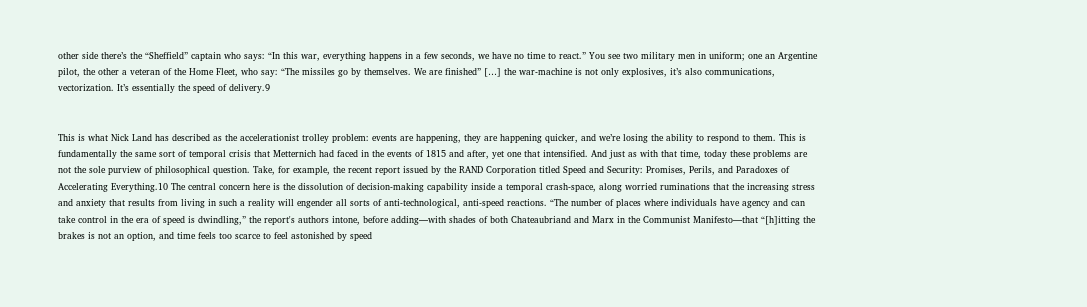other side there’s the “Sheffield” captain who says: “In this war, everything happens in a few seconds, we have no time to react.” You see two military men in uniform; one an Argentine pilot, the other a veteran of the Home Fleet, who say: “The missiles go by themselves. We are finished” […] the war-machine is not only explosives, it’s also communications, vectorization. It’s essentially the speed of delivery.9


This is what Nick Land has described as the accelerationist trolley problem: events are happening, they are happening quicker, and we’re losing the ability to respond to them. This is fundamentally the same sort of temporal crisis that Metternich had faced in the events of 1815 and after, yet one that intensified. And just as with that time, today these problems are not the sole purview of philosophical question. Take, for example, the recent report issued by the RAND Corporation titled Speed and Security: Promises, Perils, and Paradoxes of Accelerating Everything.10 The central concern here is the dissolution of decision-making capability inside a temporal crash-space, along worried ruminations that the increasing stress and anxiety that results from living in such a reality will engender all sorts of anti-technological, anti-speed reactions. “The number of places where individuals have agency and can take control in the era of speed is dwindling,” the report's authors intone, before adding—with shades of both Chateaubriand and Marx in the Communist Manifesto—that “[h]itting the brakes is not an option, and time feels too scarce to feel astonished by speed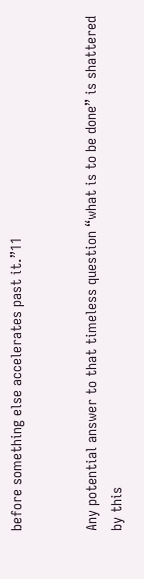before something else accelerates past it.”11


Any potential answer to that timeless question “what is to be done” is shattered by this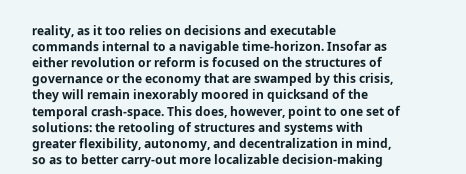reality, as it too relies on decisions and executable commands internal to a navigable time-horizon. Insofar as either revolution or reform is focused on the structures of governance or the economy that are swamped by this crisis, they will remain inexorably moored in quicksand of the temporal crash-space. This does, however, point to one set of solutions: the retooling of structures and systems with greater flexibility, autonomy, and decentralization in mind, so as to better carry-out more localizable decision-making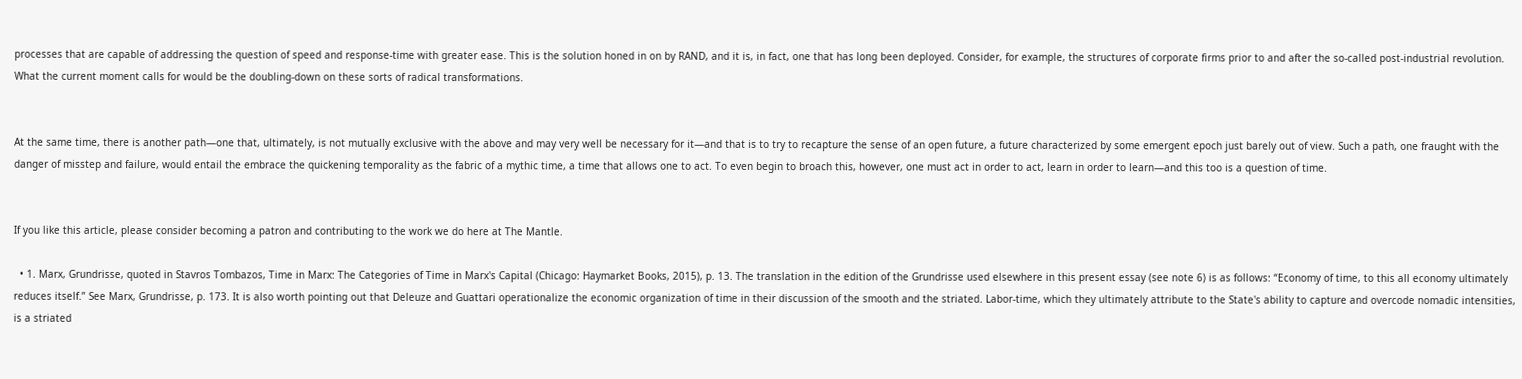processes that are capable of addressing the question of speed and response-time with greater ease. This is the solution honed in on by RAND, and it is, in fact, one that has long been deployed. Consider, for example, the structures of corporate firms prior to and after the so-called post-industrial revolution. What the current moment calls for would be the doubling-down on these sorts of radical transformations.


At the same time, there is another path—one that, ultimately, is not mutually exclusive with the above and may very well be necessary for it—and that is to try to recapture the sense of an open future, a future characterized by some emergent epoch just barely out of view. Such a path, one fraught with the danger of misstep and failure, would entail the embrace the quickening temporality as the fabric of a mythic time, a time that allows one to act. To even begin to broach this, however, one must act in order to act, learn in order to learn—and this too is a question of time.


If you like this article, please consider becoming a patron and contributing to the work we do here at The Mantle.

  • 1. Marx, Grundrisse, quoted in Stavros Tombazos, Time in Marx: The Categories of Time in Marx's Capital (Chicago: Haymarket Books, 2015), p. 13. The translation in the edition of the Grundrisse used elsewhere in this present essay (see note 6) is as follows: “Economy of time, to this all economy ultimately reduces itself.” See Marx, Grundrisse, p. 173. It is also worth pointing out that Deleuze and Guattari operationalize the economic organization of time in their discussion of the smooth and the striated. Labor-time, which they ultimately attribute to the State's ability to capture and overcode nomadic intensities, is a striated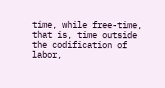time, while free-time, that is, time outside the codification of labor,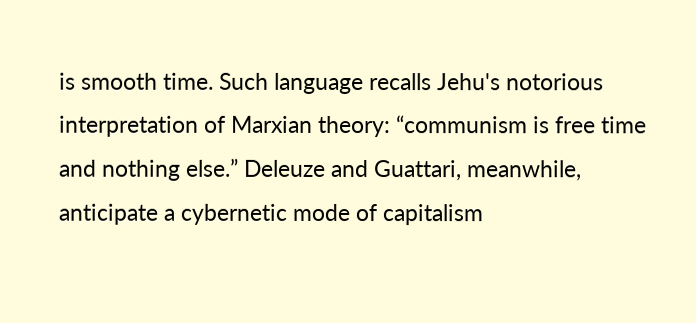is smooth time. Such language recalls Jehu's notorious interpretation of Marxian theory: “communism is free time and nothing else.” Deleuze and Guattari, meanwhile, anticipate a cybernetic mode of capitalism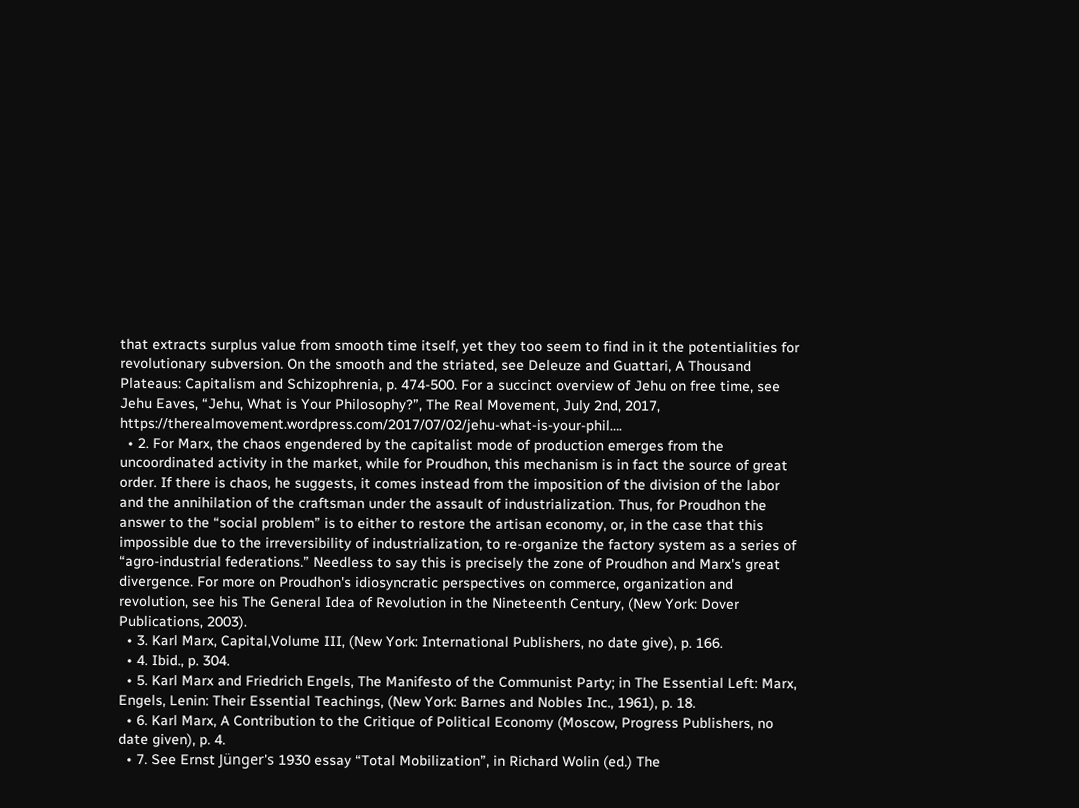that extracts surplus value from smooth time itself, yet they too seem to find in it the potentialities for revolutionary subversion. On the smooth and the striated, see Deleuze and Guattari, A Thousand Plateaus: Capitalism and Schizophrenia, p. 474-500. For a succinct overview of Jehu on free time, see Jehu Eaves, “Jehu, What is Your Philosophy?”, The Real Movement, July 2nd, 2017, https://therealmovement.wordpress.com/2017/07/02/jehu-what-is-your-phil….
  • 2. For Marx, the chaos engendered by the capitalist mode of production emerges from the uncoordinated activity in the market, while for Proudhon, this mechanism is in fact the source of great order. If there is chaos, he suggests, it comes instead from the imposition of the division of the labor and the annihilation of the craftsman under the assault of industrialization. Thus, for Proudhon the answer to the “social problem” is to either to restore the artisan economy, or, in the case that this impossible due to the irreversibility of industrialization, to re-organize the factory system as a series of “agro-industrial federations.” Needless to say this is precisely the zone of Proudhon and Marx's great divergence. For more on Proudhon's idiosyncratic perspectives on commerce, organization and revolution, see his The General Idea of Revolution in the Nineteenth Century, (New York: Dover Publications, 2003).
  • 3. Karl Marx, Capital,Volume III, (New York: International Publishers, no date give), p. 166.
  • 4. Ibid., p. 304.
  • 5. Karl Marx and Friedrich Engels, The Manifesto of the Communist Party; in The Essential Left: Marx, Engels, Lenin: Their Essential Teachings, (New York: Barnes and Nobles Inc., 1961), p. 18.
  • 6. Karl Marx, A Contribution to the Critique of Political Economy (Moscow, Progress Publishers, no date given), p. 4.
  • 7. See Ernst Jünger's 1930 essay “Total Mobilization”, in Richard Wolin (ed.) The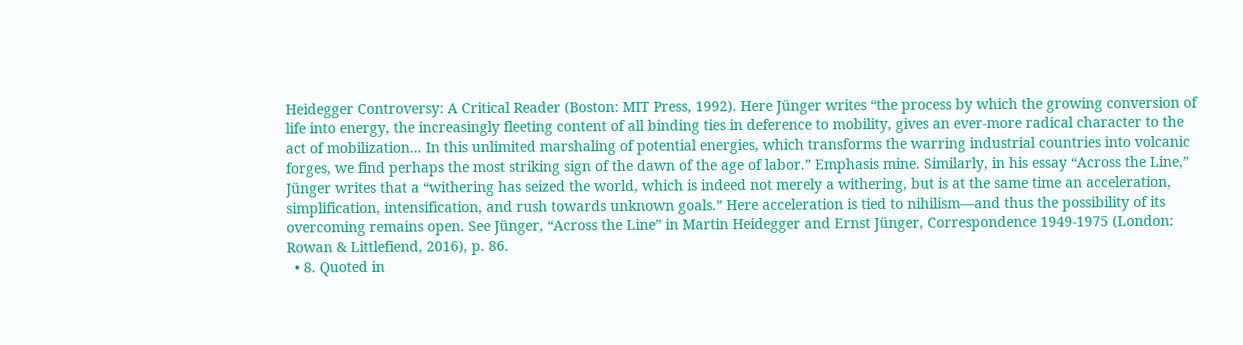Heidegger Controversy: A Critical Reader (Boston: MIT Press, 1992). Here Jünger writes “the process by which the growing conversion of life into energy, the increasingly fleeting content of all binding ties in deference to mobility, gives an ever-more radical character to the act of mobilization... In this unlimited marshaling of potential energies, which transforms the warring industrial countries into volcanic forges, we find perhaps the most striking sign of the dawn of the age of labor.” Emphasis mine. Similarly, in his essay “Across the Line,” Jünger writes that a “withering has seized the world, which is indeed not merely a withering, but is at the same time an acceleration, simplification, intensification, and rush towards unknown goals.” Here acceleration is tied to nihilism—and thus the possibility of its overcoming remains open. See Jünger, “Across the Line” in Martin Heidegger and Ernst Jünger, Correspondence 1949-1975 (London: Rowan & Littlefiend, 2016), p. 86.
  • 8. Quoted in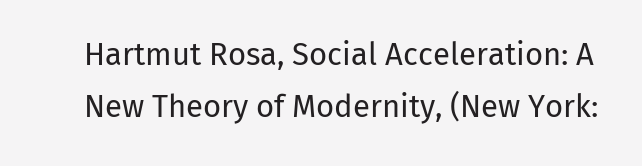Hartmut Rosa, Social Acceleration: A New Theory of Modernity, (New York: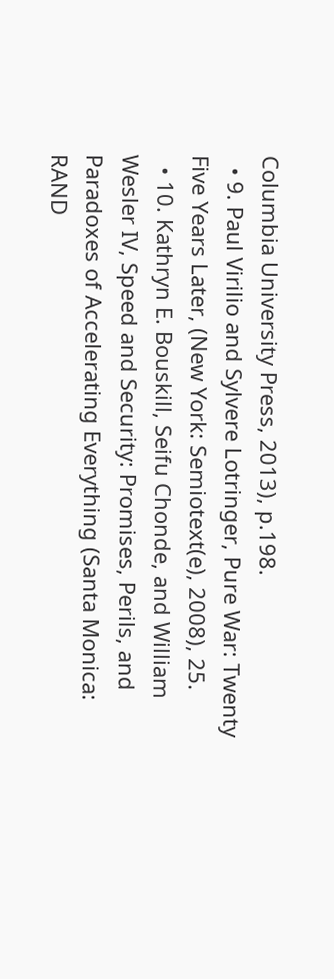Columbia University Press, 2013), p.198.
  • 9. Paul Virilio and Sylvere Lotringer, Pure War: Twenty Five Years Later, (New York: Semiotext(e), 2008), 25.
  • 10. Kathryn E. Bouskill, Seifu Chonde, and William Wesler IV, Speed and Security: Promises, Perils, and Paradoxes of Accelerating Everything (Santa Monica: RAND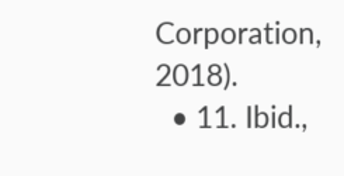Corporation, 2018).
  • 11. Ibid.,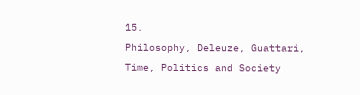15.
Philosophy, Deleuze, Guattari, Time, Politics and Society